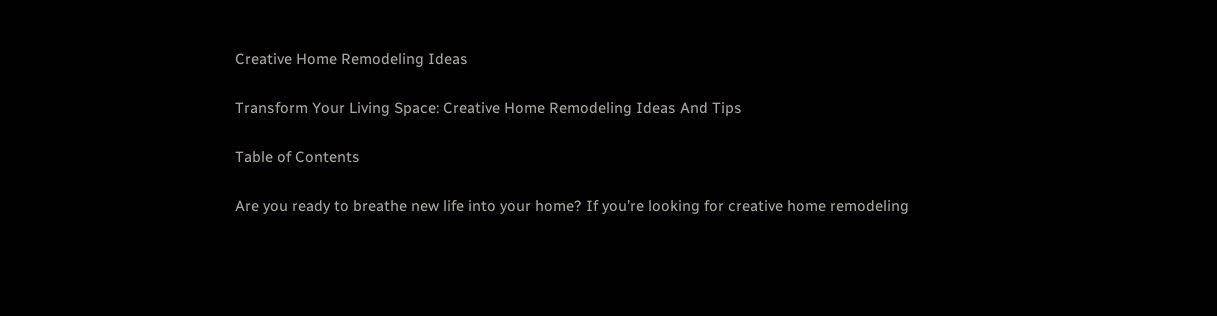Creative Home Remodeling Ideas

Transform Your Living Space: Creative Home Remodeling Ideas And Tips

Table of Contents

Are you ready to breathe new life into your home? If you’re looking for creative home remodeling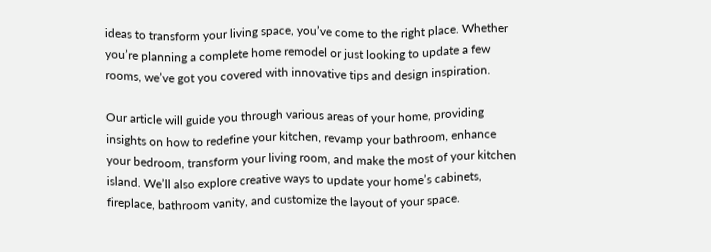ideas to transform your living space, you’ve come to the right place. Whether you’re planning a complete home remodel or just looking to update a few rooms, we’ve got you covered with innovative tips and design inspiration.

Our article will guide you through various areas of your home, providing insights on how to redefine your kitchen, revamp your bathroom, enhance your bedroom, transform your living room, and make the most of your kitchen island. We’ll also explore creative ways to update your home’s cabinets, fireplace, bathroom vanity, and customize the layout of your space.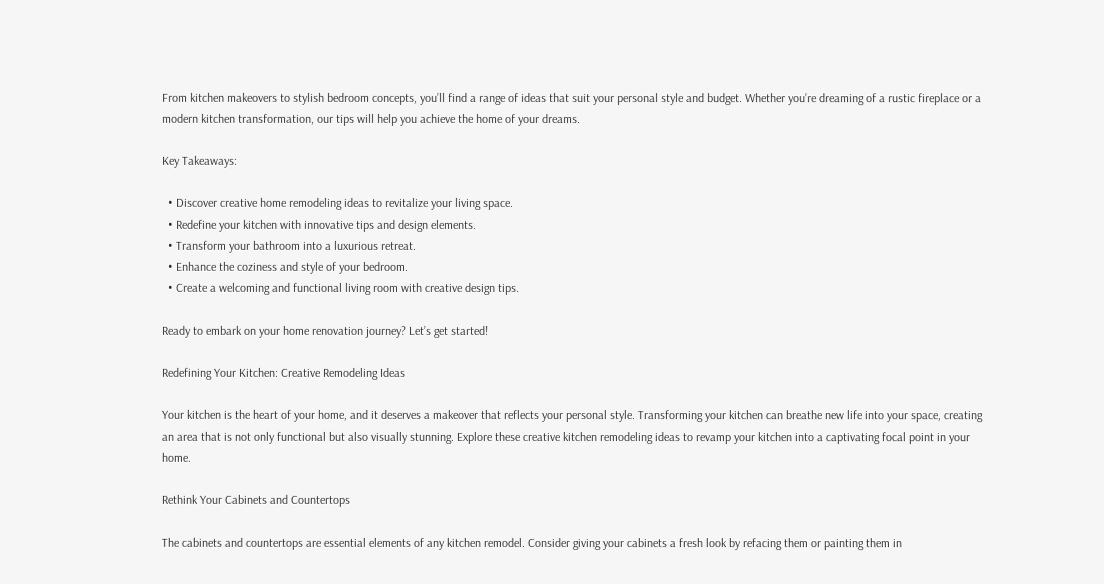From kitchen makeovers to stylish bedroom concepts, you’ll find a range of ideas that suit your personal style and budget. Whether you’re dreaming of a rustic fireplace or a modern kitchen transformation, our tips will help you achieve the home of your dreams.

Key Takeaways:

  • Discover creative home remodeling ideas to revitalize your living space.
  • Redefine your kitchen with innovative tips and design elements.
  • Transform your bathroom into a luxurious retreat.
  • Enhance the coziness and style of your bedroom.
  • Create a welcoming and functional living room with creative design tips.

Ready to embark on your home renovation journey? Let’s get started!

Redefining Your Kitchen: Creative Remodeling Ideas

Your kitchen is the heart of your home, and it deserves a makeover that reflects your personal style. Transforming your kitchen can breathe new life into your space, creating an area that is not only functional but also visually stunning. Explore these creative kitchen remodeling ideas to revamp your kitchen into a captivating focal point in your home.

Rethink Your Cabinets and Countertops

The cabinets and countertops are essential elements of any kitchen remodel. Consider giving your cabinets a fresh look by refacing them or painting them in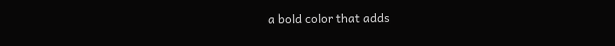a bold color that adds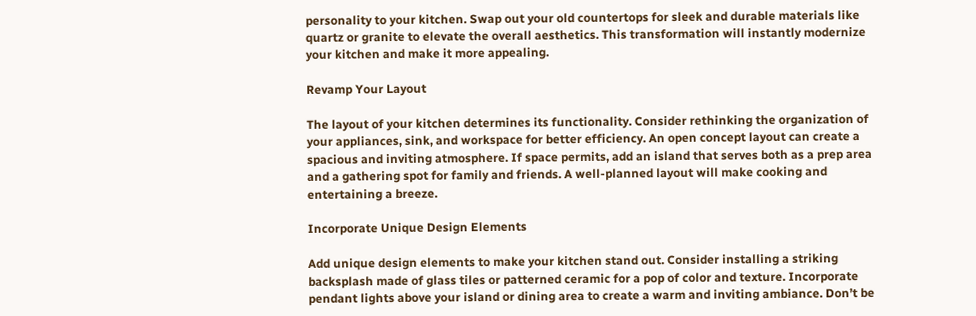personality to your kitchen. Swap out your old countertops for sleek and durable materials like quartz or granite to elevate the overall aesthetics. This transformation will instantly modernize your kitchen and make it more appealing.

Revamp Your Layout

The layout of your kitchen determines its functionality. Consider rethinking the organization of your appliances, sink, and workspace for better efficiency. An open concept layout can create a spacious and inviting atmosphere. If space permits, add an island that serves both as a prep area and a gathering spot for family and friends. A well-planned layout will make cooking and entertaining a breeze.

Incorporate Unique Design Elements

Add unique design elements to make your kitchen stand out. Consider installing a striking backsplash made of glass tiles or patterned ceramic for a pop of color and texture. Incorporate pendant lights above your island or dining area to create a warm and inviting ambiance. Don’t be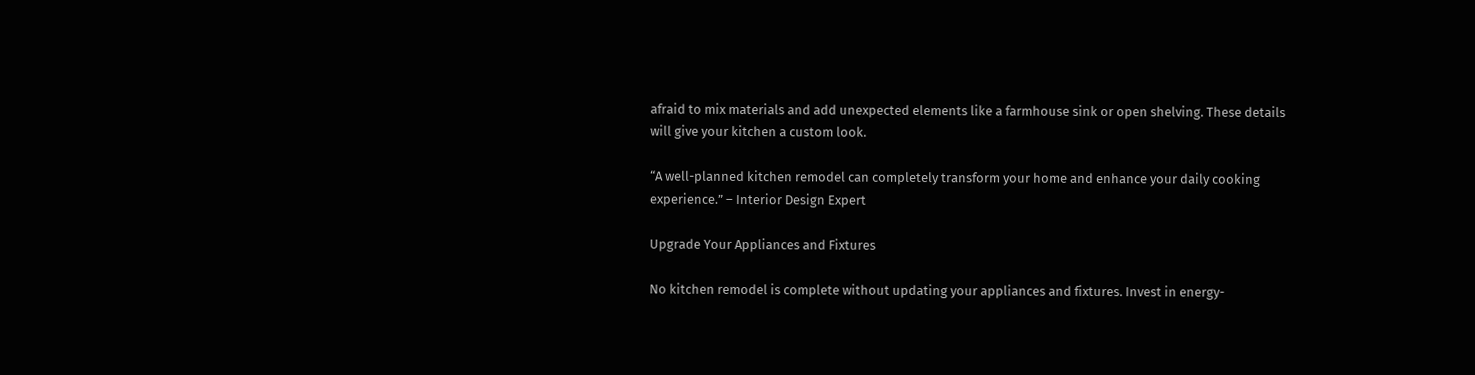afraid to mix materials and add unexpected elements like a farmhouse sink or open shelving. These details will give your kitchen a custom look.

“A well-planned kitchen remodel can completely transform your home and enhance your daily cooking experience.” – Interior Design Expert

Upgrade Your Appliances and Fixtures

No kitchen remodel is complete without updating your appliances and fixtures. Invest in energy-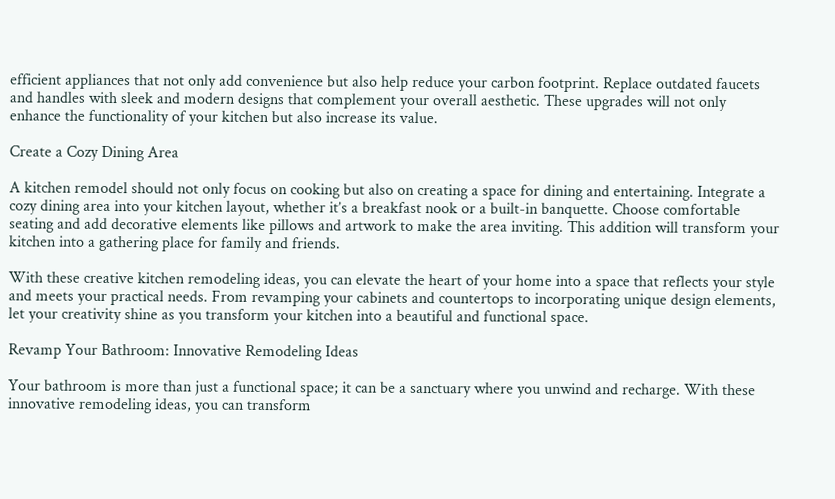efficient appliances that not only add convenience but also help reduce your carbon footprint. Replace outdated faucets and handles with sleek and modern designs that complement your overall aesthetic. These upgrades will not only enhance the functionality of your kitchen but also increase its value.

Create a Cozy Dining Area

A kitchen remodel should not only focus on cooking but also on creating a space for dining and entertaining. Integrate a cozy dining area into your kitchen layout, whether it’s a breakfast nook or a built-in banquette. Choose comfortable seating and add decorative elements like pillows and artwork to make the area inviting. This addition will transform your kitchen into a gathering place for family and friends.

With these creative kitchen remodeling ideas, you can elevate the heart of your home into a space that reflects your style and meets your practical needs. From revamping your cabinets and countertops to incorporating unique design elements, let your creativity shine as you transform your kitchen into a beautiful and functional space.

Revamp Your Bathroom: Innovative Remodeling Ideas

Your bathroom is more than just a functional space; it can be a sanctuary where you unwind and recharge. With these innovative remodeling ideas, you can transform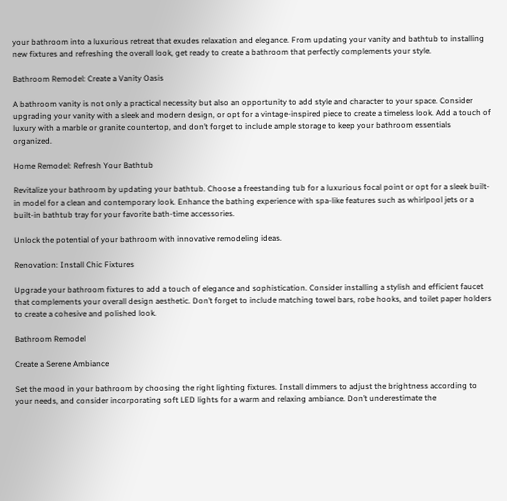your bathroom into a luxurious retreat that exudes relaxation and elegance. From updating your vanity and bathtub to installing new fixtures and refreshing the overall look, get ready to create a bathroom that perfectly complements your style.

Bathroom Remodel: Create a Vanity Oasis

A bathroom vanity is not only a practical necessity but also an opportunity to add style and character to your space. Consider upgrading your vanity with a sleek and modern design, or opt for a vintage-inspired piece to create a timeless look. Add a touch of luxury with a marble or granite countertop, and don’t forget to include ample storage to keep your bathroom essentials organized.

Home Remodel: Refresh Your Bathtub

Revitalize your bathroom by updating your bathtub. Choose a freestanding tub for a luxurious focal point or opt for a sleek built-in model for a clean and contemporary look. Enhance the bathing experience with spa-like features such as whirlpool jets or a built-in bathtub tray for your favorite bath-time accessories.

Unlock the potential of your bathroom with innovative remodeling ideas.

Renovation: Install Chic Fixtures

Upgrade your bathroom fixtures to add a touch of elegance and sophistication. Consider installing a stylish and efficient faucet that complements your overall design aesthetic. Don’t forget to include matching towel bars, robe hooks, and toilet paper holders to create a cohesive and polished look.

Bathroom Remodel

Create a Serene Ambiance

Set the mood in your bathroom by choosing the right lighting fixtures. Install dimmers to adjust the brightness according to your needs, and consider incorporating soft LED lights for a warm and relaxing ambiance. Don’t underestimate the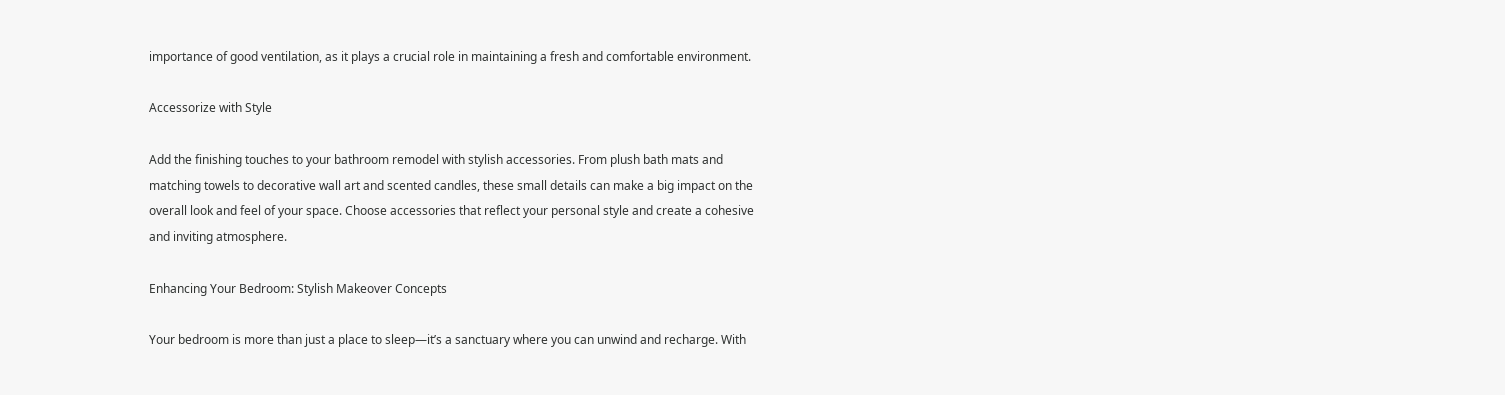importance of good ventilation, as it plays a crucial role in maintaining a fresh and comfortable environment.

Accessorize with Style

Add the finishing touches to your bathroom remodel with stylish accessories. From plush bath mats and matching towels to decorative wall art and scented candles, these small details can make a big impact on the overall look and feel of your space. Choose accessories that reflect your personal style and create a cohesive and inviting atmosphere.

Enhancing Your Bedroom: Stylish Makeover Concepts

Your bedroom is more than just a place to sleep—it’s a sanctuary where you can unwind and recharge. With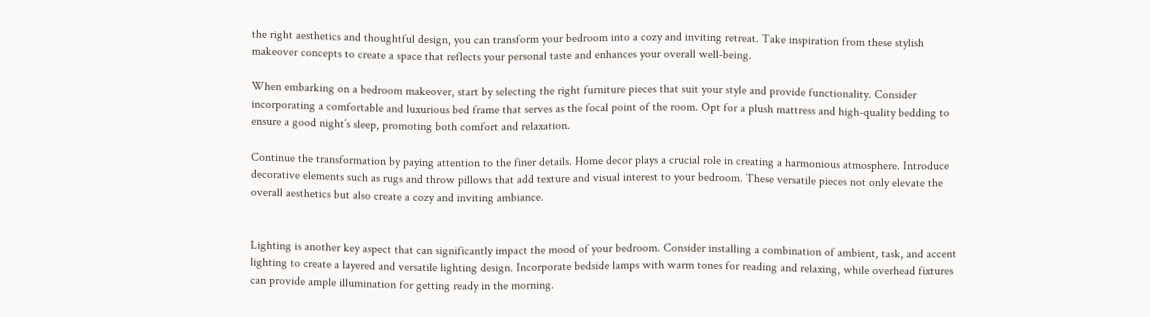the right aesthetics and thoughtful design, you can transform your bedroom into a cozy and inviting retreat. Take inspiration from these stylish makeover concepts to create a space that reflects your personal taste and enhances your overall well-being.

When embarking on a bedroom makeover, start by selecting the right furniture pieces that suit your style and provide functionality. Consider incorporating a comfortable and luxurious bed frame that serves as the focal point of the room. Opt for a plush mattress and high-quality bedding to ensure a good night’s sleep, promoting both comfort and relaxation.

Continue the transformation by paying attention to the finer details. Home decor plays a crucial role in creating a harmonious atmosphere. Introduce decorative elements such as rugs and throw pillows that add texture and visual interest to your bedroom. These versatile pieces not only elevate the overall aesthetics but also create a cozy and inviting ambiance.


Lighting is another key aspect that can significantly impact the mood of your bedroom. Consider installing a combination of ambient, task, and accent lighting to create a layered and versatile lighting design. Incorporate bedside lamps with warm tones for reading and relaxing, while overhead fixtures can provide ample illumination for getting ready in the morning.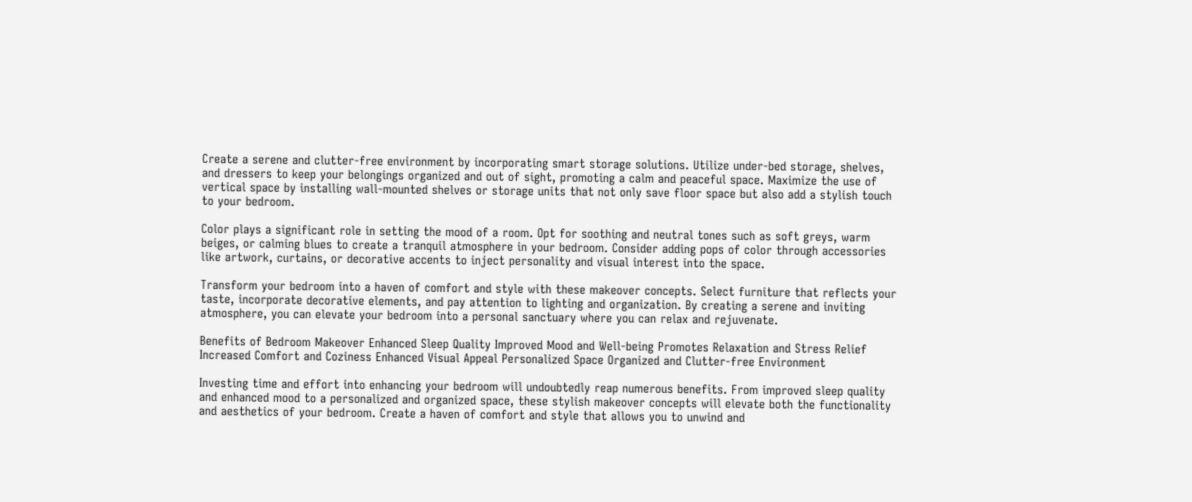Create a serene and clutter-free environment by incorporating smart storage solutions. Utilize under-bed storage, shelves, and dressers to keep your belongings organized and out of sight, promoting a calm and peaceful space. Maximize the use of vertical space by installing wall-mounted shelves or storage units that not only save floor space but also add a stylish touch to your bedroom.

Color plays a significant role in setting the mood of a room. Opt for soothing and neutral tones such as soft greys, warm beiges, or calming blues to create a tranquil atmosphere in your bedroom. Consider adding pops of color through accessories like artwork, curtains, or decorative accents to inject personality and visual interest into the space.

Transform your bedroom into a haven of comfort and style with these makeover concepts. Select furniture that reflects your taste, incorporate decorative elements, and pay attention to lighting and organization. By creating a serene and inviting atmosphere, you can elevate your bedroom into a personal sanctuary where you can relax and rejuvenate.

Benefits of Bedroom Makeover Enhanced Sleep Quality Improved Mood and Well-being Promotes Relaxation and Stress Relief
Increased Comfort and Coziness Enhanced Visual Appeal Personalized Space Organized and Clutter-free Environment

Investing time and effort into enhancing your bedroom will undoubtedly reap numerous benefits. From improved sleep quality and enhanced mood to a personalized and organized space, these stylish makeover concepts will elevate both the functionality and aesthetics of your bedroom. Create a haven of comfort and style that allows you to unwind and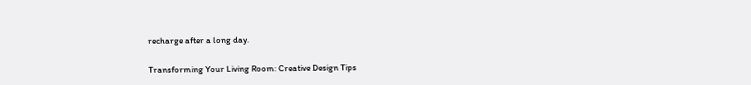recharge after a long day.

Transforming Your Living Room: Creative Design Tips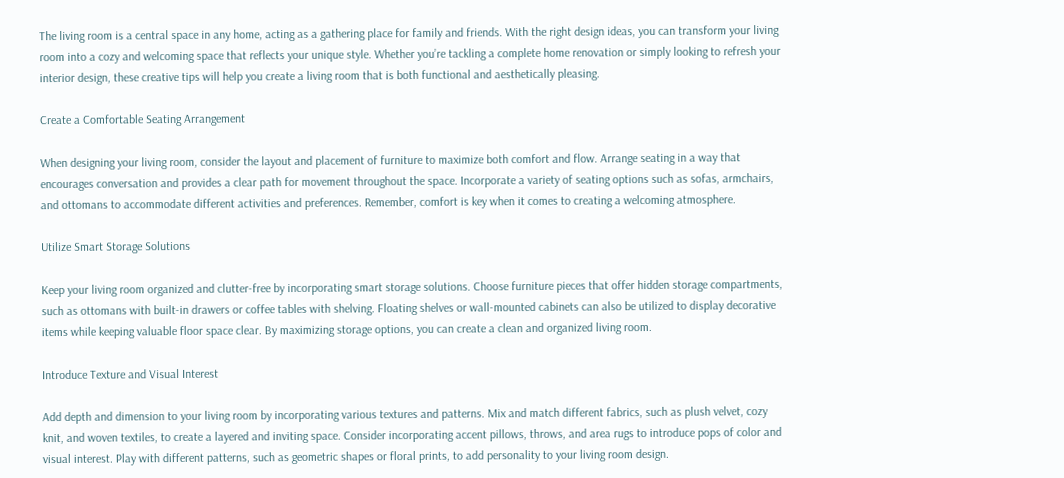The living room is a central space in any home, acting as a gathering place for family and friends. With the right design ideas, you can transform your living room into a cozy and welcoming space that reflects your unique style. Whether you’re tackling a complete home renovation or simply looking to refresh your interior design, these creative tips will help you create a living room that is both functional and aesthetically pleasing.

Create a Comfortable Seating Arrangement

When designing your living room, consider the layout and placement of furniture to maximize both comfort and flow. Arrange seating in a way that encourages conversation and provides a clear path for movement throughout the space. Incorporate a variety of seating options such as sofas, armchairs, and ottomans to accommodate different activities and preferences. Remember, comfort is key when it comes to creating a welcoming atmosphere.

Utilize Smart Storage Solutions

Keep your living room organized and clutter-free by incorporating smart storage solutions. Choose furniture pieces that offer hidden storage compartments, such as ottomans with built-in drawers or coffee tables with shelving. Floating shelves or wall-mounted cabinets can also be utilized to display decorative items while keeping valuable floor space clear. By maximizing storage options, you can create a clean and organized living room.

Introduce Texture and Visual Interest

Add depth and dimension to your living room by incorporating various textures and patterns. Mix and match different fabrics, such as plush velvet, cozy knit, and woven textiles, to create a layered and inviting space. Consider incorporating accent pillows, throws, and area rugs to introduce pops of color and visual interest. Play with different patterns, such as geometric shapes or floral prints, to add personality to your living room design.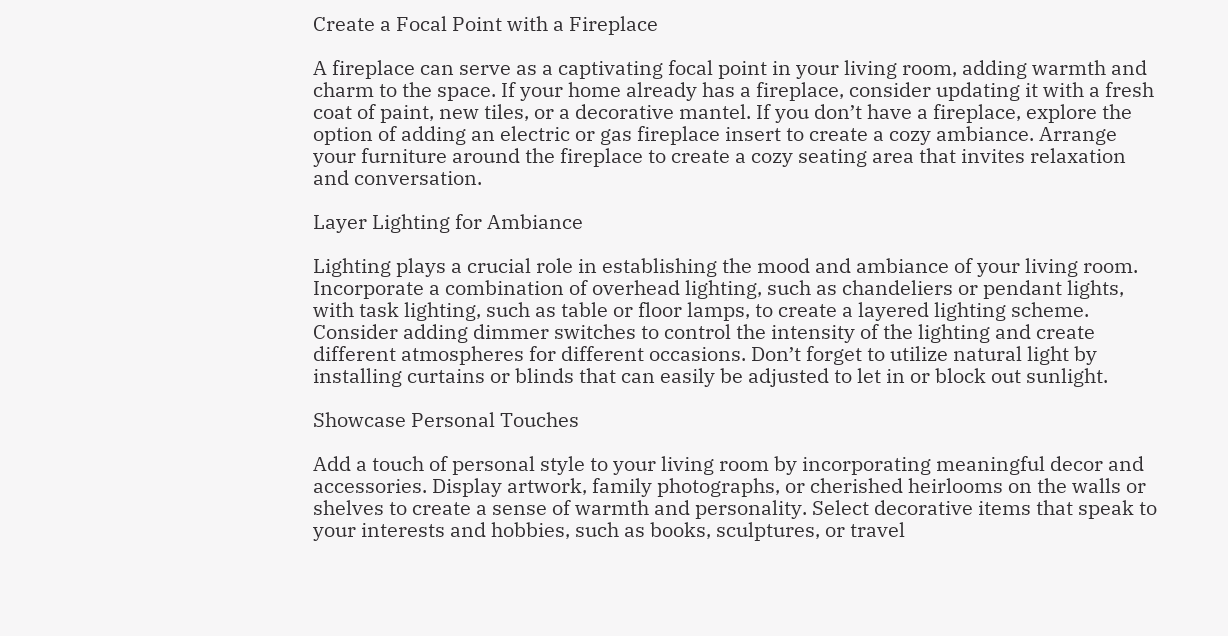Create a Focal Point with a Fireplace

A fireplace can serve as a captivating focal point in your living room, adding warmth and charm to the space. If your home already has a fireplace, consider updating it with a fresh coat of paint, new tiles, or a decorative mantel. If you don’t have a fireplace, explore the option of adding an electric or gas fireplace insert to create a cozy ambiance. Arrange your furniture around the fireplace to create a cozy seating area that invites relaxation and conversation.

Layer Lighting for Ambiance

Lighting plays a crucial role in establishing the mood and ambiance of your living room. Incorporate a combination of overhead lighting, such as chandeliers or pendant lights, with task lighting, such as table or floor lamps, to create a layered lighting scheme. Consider adding dimmer switches to control the intensity of the lighting and create different atmospheres for different occasions. Don’t forget to utilize natural light by installing curtains or blinds that can easily be adjusted to let in or block out sunlight.

Showcase Personal Touches

Add a touch of personal style to your living room by incorporating meaningful decor and accessories. Display artwork, family photographs, or cherished heirlooms on the walls or shelves to create a sense of warmth and personality. Select decorative items that speak to your interests and hobbies, such as books, sculptures, or travel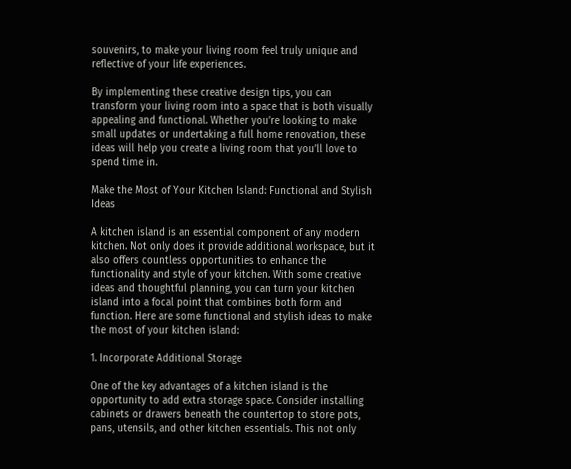souvenirs, to make your living room feel truly unique and reflective of your life experiences.

By implementing these creative design tips, you can transform your living room into a space that is both visually appealing and functional. Whether you’re looking to make small updates or undertaking a full home renovation, these ideas will help you create a living room that you’ll love to spend time in.

Make the Most of Your Kitchen Island: Functional and Stylish Ideas

A kitchen island is an essential component of any modern kitchen. Not only does it provide additional workspace, but it also offers countless opportunities to enhance the functionality and style of your kitchen. With some creative ideas and thoughtful planning, you can turn your kitchen island into a focal point that combines both form and function. Here are some functional and stylish ideas to make the most of your kitchen island:

1. Incorporate Additional Storage

One of the key advantages of a kitchen island is the opportunity to add extra storage space. Consider installing cabinets or drawers beneath the countertop to store pots, pans, utensils, and other kitchen essentials. This not only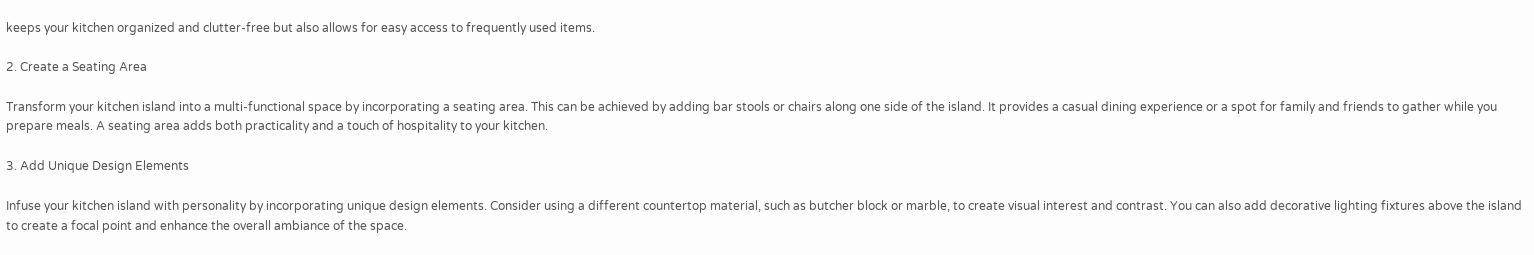keeps your kitchen organized and clutter-free but also allows for easy access to frequently used items.

2. Create a Seating Area

Transform your kitchen island into a multi-functional space by incorporating a seating area. This can be achieved by adding bar stools or chairs along one side of the island. It provides a casual dining experience or a spot for family and friends to gather while you prepare meals. A seating area adds both practicality and a touch of hospitality to your kitchen.

3. Add Unique Design Elements

Infuse your kitchen island with personality by incorporating unique design elements. Consider using a different countertop material, such as butcher block or marble, to create visual interest and contrast. You can also add decorative lighting fixtures above the island to create a focal point and enhance the overall ambiance of the space.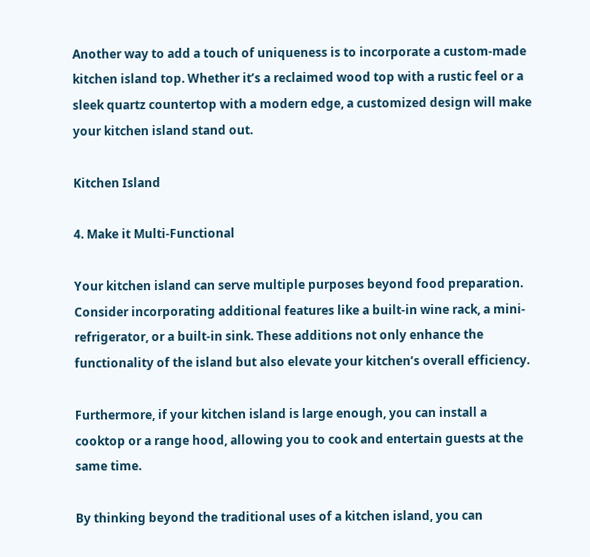Another way to add a touch of uniqueness is to incorporate a custom-made kitchen island top. Whether it’s a reclaimed wood top with a rustic feel or a sleek quartz countertop with a modern edge, a customized design will make your kitchen island stand out.

Kitchen Island

4. Make it Multi-Functional

Your kitchen island can serve multiple purposes beyond food preparation. Consider incorporating additional features like a built-in wine rack, a mini-refrigerator, or a built-in sink. These additions not only enhance the functionality of the island but also elevate your kitchen’s overall efficiency.

Furthermore, if your kitchen island is large enough, you can install a cooktop or a range hood, allowing you to cook and entertain guests at the same time.

By thinking beyond the traditional uses of a kitchen island, you can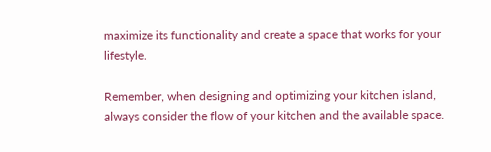maximize its functionality and create a space that works for your lifestyle.

Remember, when designing and optimizing your kitchen island, always consider the flow of your kitchen and the available space.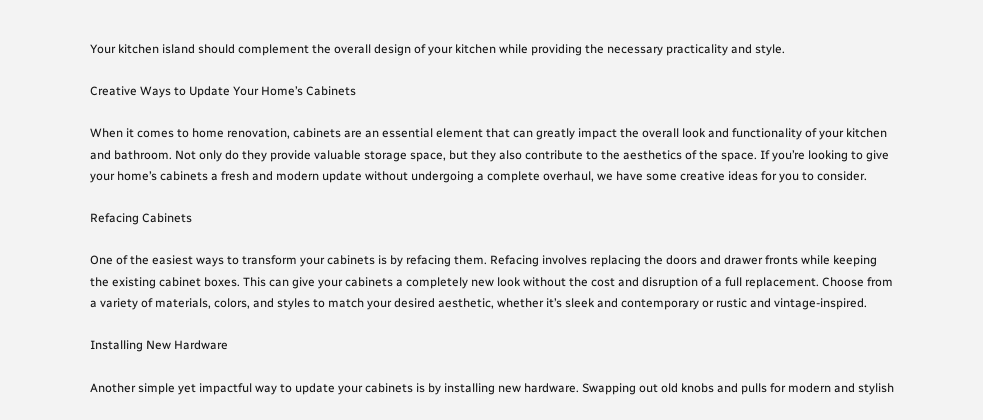Your kitchen island should complement the overall design of your kitchen while providing the necessary practicality and style.

Creative Ways to Update Your Home’s Cabinets

When it comes to home renovation, cabinets are an essential element that can greatly impact the overall look and functionality of your kitchen and bathroom. Not only do they provide valuable storage space, but they also contribute to the aesthetics of the space. If you’re looking to give your home’s cabinets a fresh and modern update without undergoing a complete overhaul, we have some creative ideas for you to consider.

Refacing Cabinets

One of the easiest ways to transform your cabinets is by refacing them. Refacing involves replacing the doors and drawer fronts while keeping the existing cabinet boxes. This can give your cabinets a completely new look without the cost and disruption of a full replacement. Choose from a variety of materials, colors, and styles to match your desired aesthetic, whether it’s sleek and contemporary or rustic and vintage-inspired.

Installing New Hardware

Another simple yet impactful way to update your cabinets is by installing new hardware. Swapping out old knobs and pulls for modern and stylish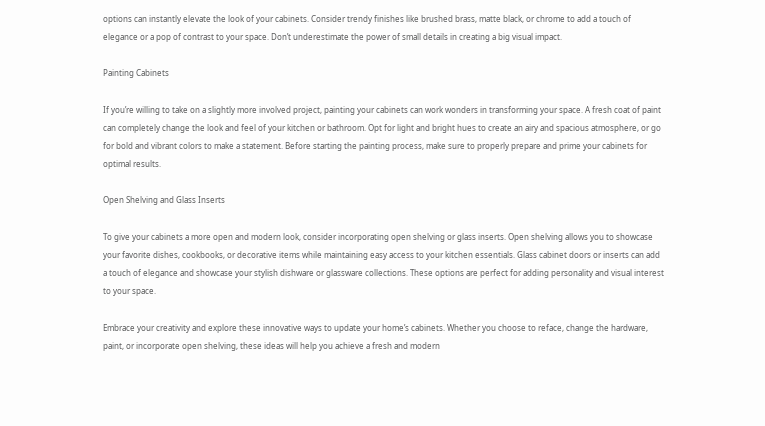options can instantly elevate the look of your cabinets. Consider trendy finishes like brushed brass, matte black, or chrome to add a touch of elegance or a pop of contrast to your space. Don’t underestimate the power of small details in creating a big visual impact.

Painting Cabinets

If you’re willing to take on a slightly more involved project, painting your cabinets can work wonders in transforming your space. A fresh coat of paint can completely change the look and feel of your kitchen or bathroom. Opt for light and bright hues to create an airy and spacious atmosphere, or go for bold and vibrant colors to make a statement. Before starting the painting process, make sure to properly prepare and prime your cabinets for optimal results.

Open Shelving and Glass Inserts

To give your cabinets a more open and modern look, consider incorporating open shelving or glass inserts. Open shelving allows you to showcase your favorite dishes, cookbooks, or decorative items while maintaining easy access to your kitchen essentials. Glass cabinet doors or inserts can add a touch of elegance and showcase your stylish dishware or glassware collections. These options are perfect for adding personality and visual interest to your space.

Embrace your creativity and explore these innovative ways to update your home’s cabinets. Whether you choose to reface, change the hardware, paint, or incorporate open shelving, these ideas will help you achieve a fresh and modern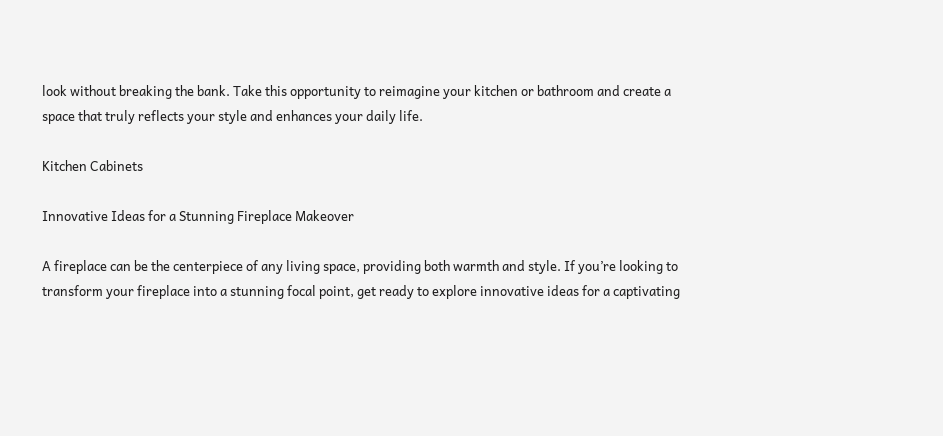look without breaking the bank. Take this opportunity to reimagine your kitchen or bathroom and create a space that truly reflects your style and enhances your daily life.

Kitchen Cabinets

Innovative Ideas for a Stunning Fireplace Makeover

A fireplace can be the centerpiece of any living space, providing both warmth and style. If you’re looking to transform your fireplace into a stunning focal point, get ready to explore innovative ideas for a captivating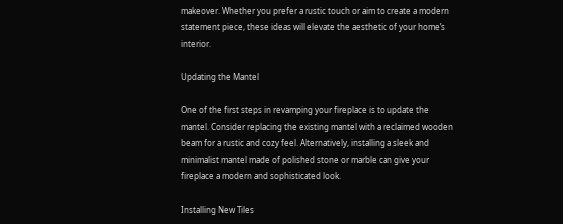makeover. Whether you prefer a rustic touch or aim to create a modern statement piece, these ideas will elevate the aesthetic of your home’s interior.

Updating the Mantel

One of the first steps in revamping your fireplace is to update the mantel. Consider replacing the existing mantel with a reclaimed wooden beam for a rustic and cozy feel. Alternatively, installing a sleek and minimalist mantel made of polished stone or marble can give your fireplace a modern and sophisticated look.

Installing New Tiles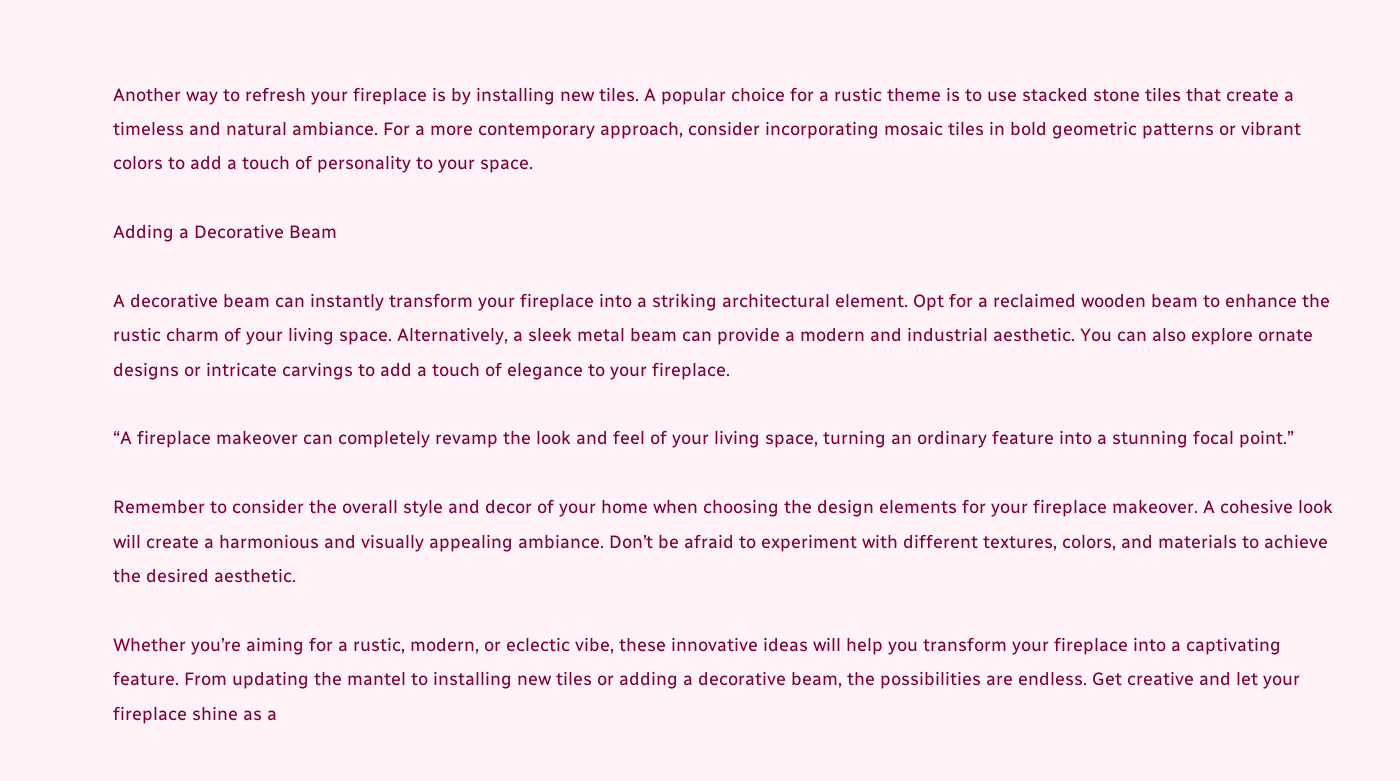Another way to refresh your fireplace is by installing new tiles. A popular choice for a rustic theme is to use stacked stone tiles that create a timeless and natural ambiance. For a more contemporary approach, consider incorporating mosaic tiles in bold geometric patterns or vibrant colors to add a touch of personality to your space.

Adding a Decorative Beam

A decorative beam can instantly transform your fireplace into a striking architectural element. Opt for a reclaimed wooden beam to enhance the rustic charm of your living space. Alternatively, a sleek metal beam can provide a modern and industrial aesthetic. You can also explore ornate designs or intricate carvings to add a touch of elegance to your fireplace.

“A fireplace makeover can completely revamp the look and feel of your living space, turning an ordinary feature into a stunning focal point.”

Remember to consider the overall style and decor of your home when choosing the design elements for your fireplace makeover. A cohesive look will create a harmonious and visually appealing ambiance. Don’t be afraid to experiment with different textures, colors, and materials to achieve the desired aesthetic.

Whether you’re aiming for a rustic, modern, or eclectic vibe, these innovative ideas will help you transform your fireplace into a captivating feature. From updating the mantel to installing new tiles or adding a decorative beam, the possibilities are endless. Get creative and let your fireplace shine as a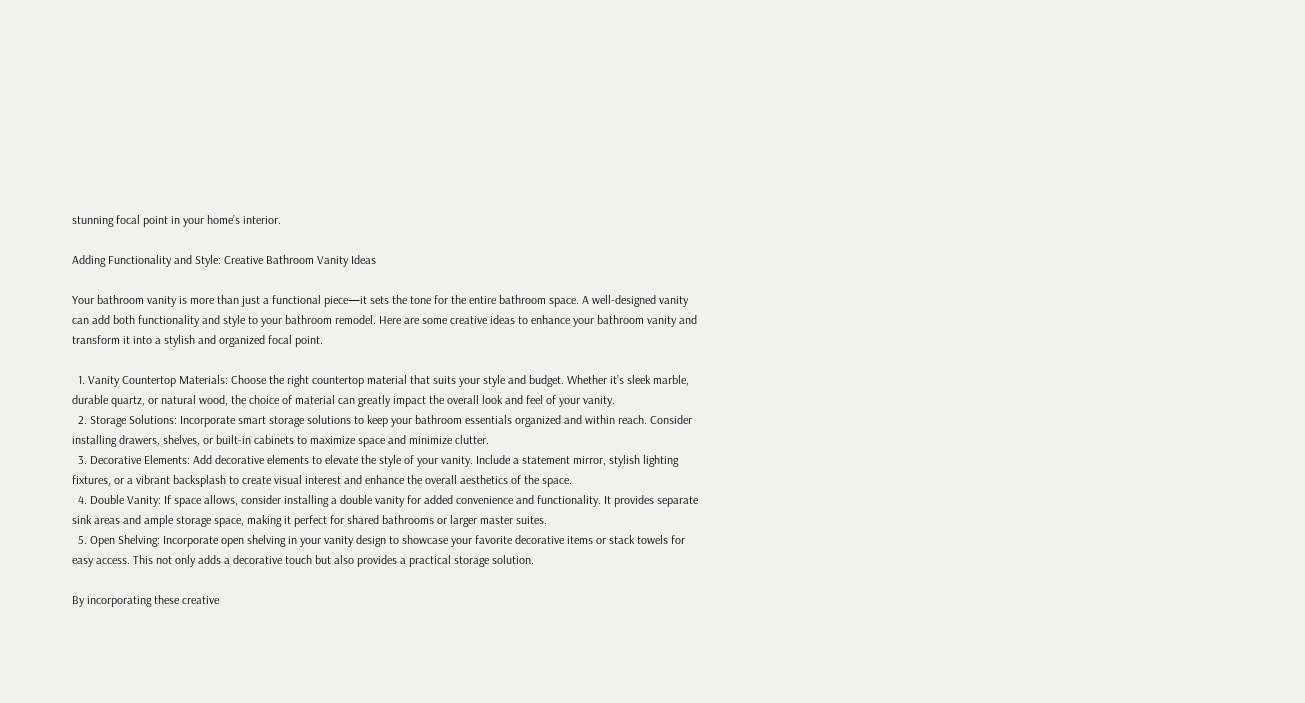stunning focal point in your home’s interior.

Adding Functionality and Style: Creative Bathroom Vanity Ideas

Your bathroom vanity is more than just a functional piece—it sets the tone for the entire bathroom space. A well-designed vanity can add both functionality and style to your bathroom remodel. Here are some creative ideas to enhance your bathroom vanity and transform it into a stylish and organized focal point.

  1. Vanity Countertop Materials: Choose the right countertop material that suits your style and budget. Whether it’s sleek marble, durable quartz, or natural wood, the choice of material can greatly impact the overall look and feel of your vanity.
  2. Storage Solutions: Incorporate smart storage solutions to keep your bathroom essentials organized and within reach. Consider installing drawers, shelves, or built-in cabinets to maximize space and minimize clutter.
  3. Decorative Elements: Add decorative elements to elevate the style of your vanity. Include a statement mirror, stylish lighting fixtures, or a vibrant backsplash to create visual interest and enhance the overall aesthetics of the space.
  4. Double Vanity: If space allows, consider installing a double vanity for added convenience and functionality. It provides separate sink areas and ample storage space, making it perfect for shared bathrooms or larger master suites.
  5. Open Shelving: Incorporate open shelving in your vanity design to showcase your favorite decorative items or stack towels for easy access. This not only adds a decorative touch but also provides a practical storage solution.

By incorporating these creative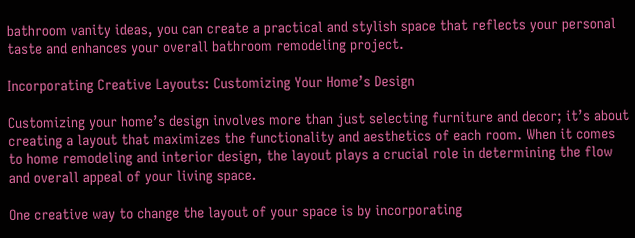bathroom vanity ideas, you can create a practical and stylish space that reflects your personal taste and enhances your overall bathroom remodeling project.

Incorporating Creative Layouts: Customizing Your Home’s Design

Customizing your home’s design involves more than just selecting furniture and decor; it’s about creating a layout that maximizes the functionality and aesthetics of each room. When it comes to home remodeling and interior design, the layout plays a crucial role in determining the flow and overall appeal of your living space.

One creative way to change the layout of your space is by incorporating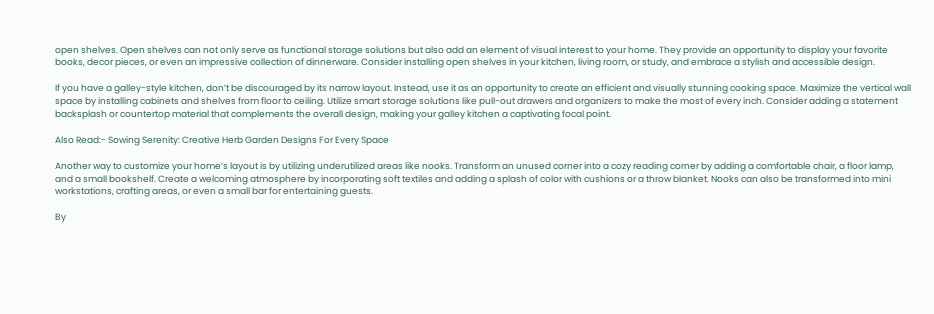open shelves. Open shelves can not only serve as functional storage solutions but also add an element of visual interest to your home. They provide an opportunity to display your favorite books, decor pieces, or even an impressive collection of dinnerware. Consider installing open shelves in your kitchen, living room, or study, and embrace a stylish and accessible design.

If you have a galley-style kitchen, don’t be discouraged by its narrow layout. Instead, use it as an opportunity to create an efficient and visually stunning cooking space. Maximize the vertical wall space by installing cabinets and shelves from floor to ceiling. Utilize smart storage solutions like pull-out drawers and organizers to make the most of every inch. Consider adding a statement backsplash or countertop material that complements the overall design, making your galley kitchen a captivating focal point.

Also Read:- Sowing Serenity: Creative Herb Garden Designs For Every Space

Another way to customize your home’s layout is by utilizing underutilized areas like nooks. Transform an unused corner into a cozy reading corner by adding a comfortable chair, a floor lamp, and a small bookshelf. Create a welcoming atmosphere by incorporating soft textiles and adding a splash of color with cushions or a throw blanket. Nooks can also be transformed into mini workstations, crafting areas, or even a small bar for entertaining guests.

By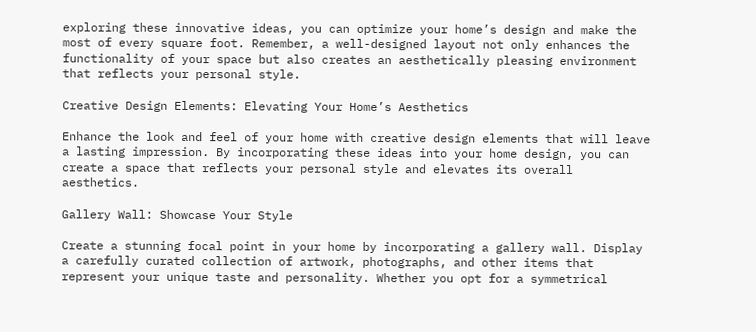exploring these innovative ideas, you can optimize your home’s design and make the most of every square foot. Remember, a well-designed layout not only enhances the functionality of your space but also creates an aesthetically pleasing environment that reflects your personal style.

Creative Design Elements: Elevating Your Home’s Aesthetics

Enhance the look and feel of your home with creative design elements that will leave a lasting impression. By incorporating these ideas into your home design, you can create a space that reflects your personal style and elevates its overall aesthetics.

Gallery Wall: Showcase Your Style

Create a stunning focal point in your home by incorporating a gallery wall. Display a carefully curated collection of artwork, photographs, and other items that represent your unique taste and personality. Whether you opt for a symmetrical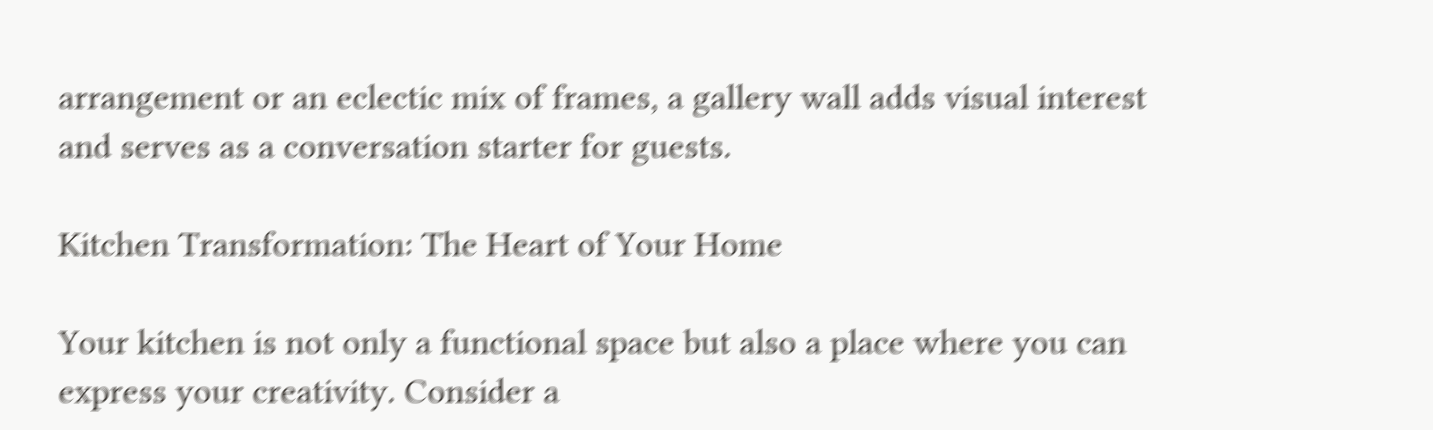arrangement or an eclectic mix of frames, a gallery wall adds visual interest and serves as a conversation starter for guests.

Kitchen Transformation: The Heart of Your Home

Your kitchen is not only a functional space but also a place where you can express your creativity. Consider a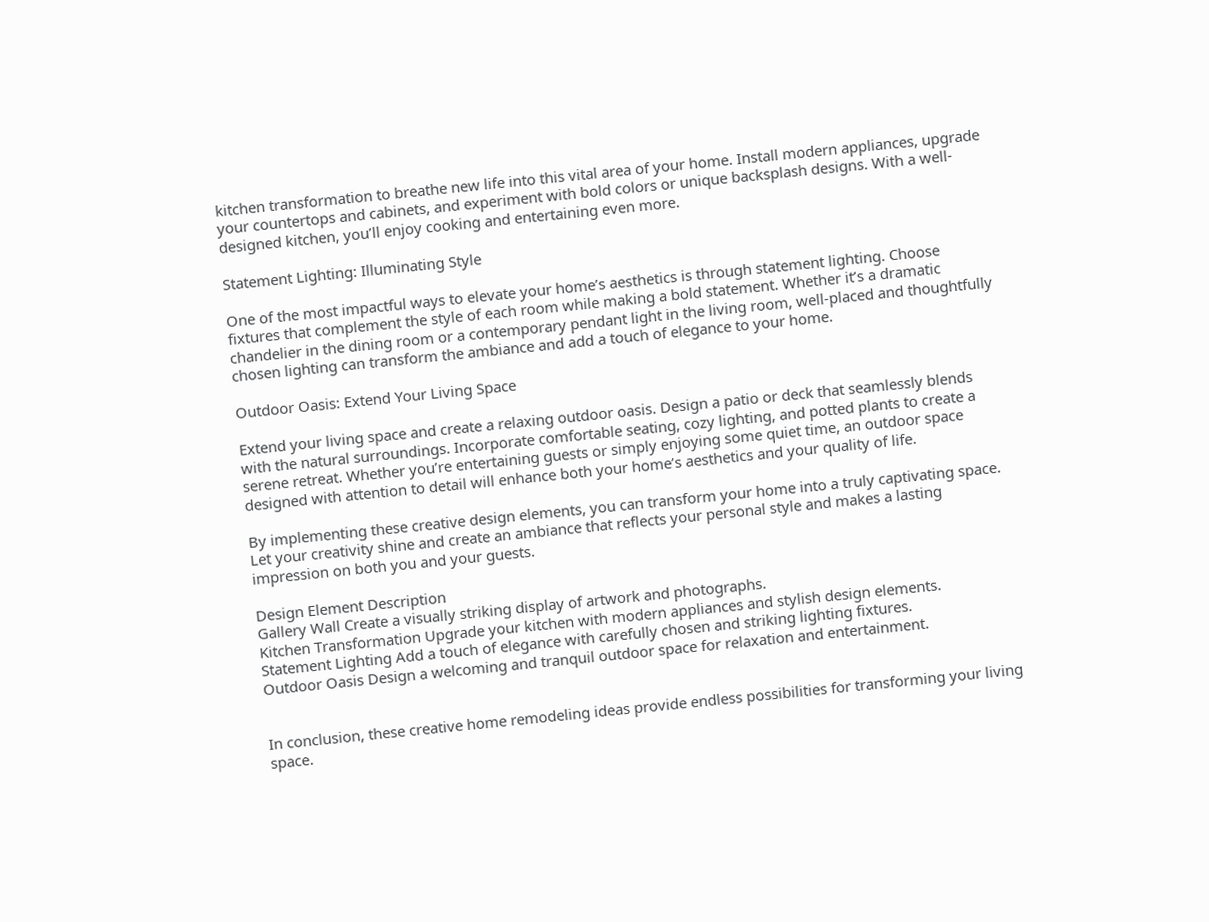kitchen transformation to breathe new life into this vital area of your home. Install modern appliances, upgrade your countertops and cabinets, and experiment with bold colors or unique backsplash designs. With a well-designed kitchen, you’ll enjoy cooking and entertaining even more.

Statement Lighting: Illuminating Style

One of the most impactful ways to elevate your home’s aesthetics is through statement lighting. Choose fixtures that complement the style of each room while making a bold statement. Whether it’s a dramatic chandelier in the dining room or a contemporary pendant light in the living room, well-placed and thoughtfully chosen lighting can transform the ambiance and add a touch of elegance to your home.

Outdoor Oasis: Extend Your Living Space

Extend your living space and create a relaxing outdoor oasis. Design a patio or deck that seamlessly blends with the natural surroundings. Incorporate comfortable seating, cozy lighting, and potted plants to create a serene retreat. Whether you’re entertaining guests or simply enjoying some quiet time, an outdoor space designed with attention to detail will enhance both your home’s aesthetics and your quality of life.

By implementing these creative design elements, you can transform your home into a truly captivating space. Let your creativity shine and create an ambiance that reflects your personal style and makes a lasting impression on both you and your guests.

Design Element Description
Gallery Wall Create a visually striking display of artwork and photographs.
Kitchen Transformation Upgrade your kitchen with modern appliances and stylish design elements.
Statement Lighting Add a touch of elegance with carefully chosen and striking lighting fixtures.
Outdoor Oasis Design a welcoming and tranquil outdoor space for relaxation and entertainment.


In conclusion, these creative home remodeling ideas provide endless possibilities for transforming your living space.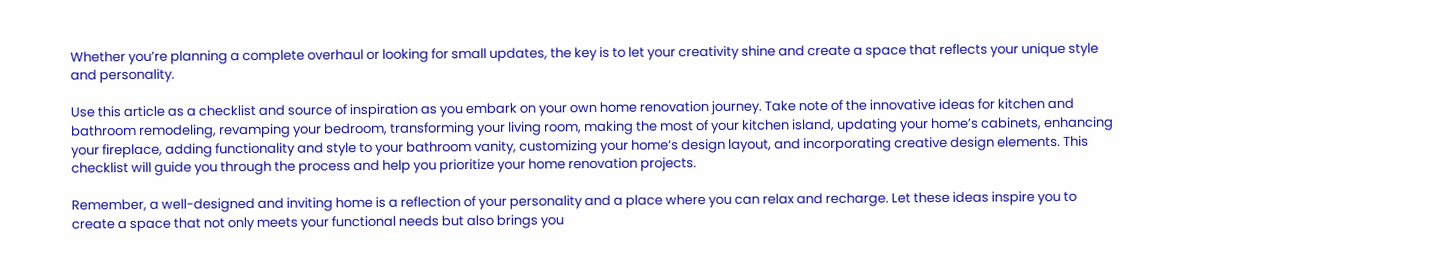Whether you’re planning a complete overhaul or looking for small updates, the key is to let your creativity shine and create a space that reflects your unique style and personality.

Use this article as a checklist and source of inspiration as you embark on your own home renovation journey. Take note of the innovative ideas for kitchen and bathroom remodeling, revamping your bedroom, transforming your living room, making the most of your kitchen island, updating your home’s cabinets, enhancing your fireplace, adding functionality and style to your bathroom vanity, customizing your home’s design layout, and incorporating creative design elements. This checklist will guide you through the process and help you prioritize your home renovation projects.

Remember, a well-designed and inviting home is a reflection of your personality and a place where you can relax and recharge. Let these ideas inspire you to create a space that not only meets your functional needs but also brings you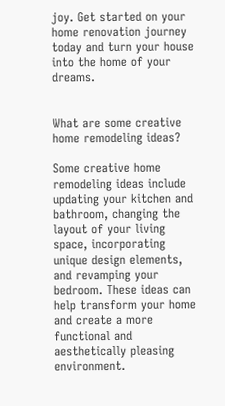joy. Get started on your home renovation journey today and turn your house into the home of your dreams.


What are some creative home remodeling ideas?

Some creative home remodeling ideas include updating your kitchen and bathroom, changing the layout of your living space, incorporating unique design elements, and revamping your bedroom. These ideas can help transform your home and create a more functional and aesthetically pleasing environment.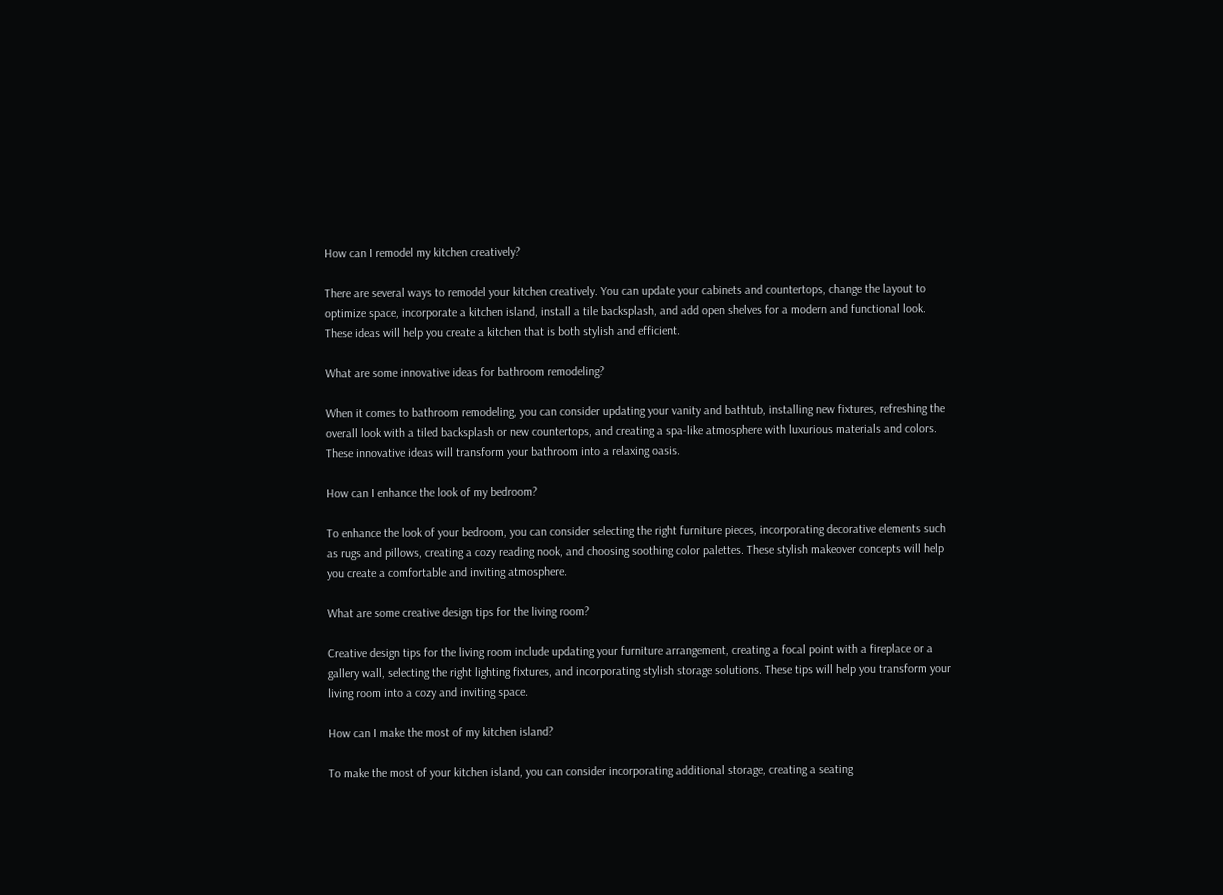How can I remodel my kitchen creatively?

There are several ways to remodel your kitchen creatively. You can update your cabinets and countertops, change the layout to optimize space, incorporate a kitchen island, install a tile backsplash, and add open shelves for a modern and functional look. These ideas will help you create a kitchen that is both stylish and efficient.

What are some innovative ideas for bathroom remodeling?

When it comes to bathroom remodeling, you can consider updating your vanity and bathtub, installing new fixtures, refreshing the overall look with a tiled backsplash or new countertops, and creating a spa-like atmosphere with luxurious materials and colors. These innovative ideas will transform your bathroom into a relaxing oasis.

How can I enhance the look of my bedroom?

To enhance the look of your bedroom, you can consider selecting the right furniture pieces, incorporating decorative elements such as rugs and pillows, creating a cozy reading nook, and choosing soothing color palettes. These stylish makeover concepts will help you create a comfortable and inviting atmosphere.

What are some creative design tips for the living room?

Creative design tips for the living room include updating your furniture arrangement, creating a focal point with a fireplace or a gallery wall, selecting the right lighting fixtures, and incorporating stylish storage solutions. These tips will help you transform your living room into a cozy and inviting space.

How can I make the most of my kitchen island?

To make the most of your kitchen island, you can consider incorporating additional storage, creating a seating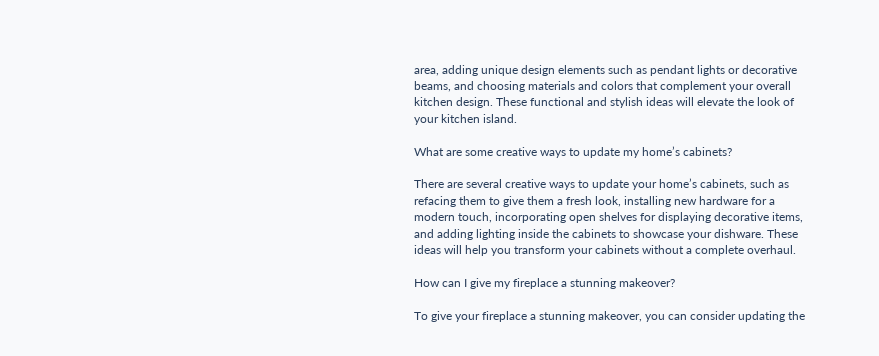area, adding unique design elements such as pendant lights or decorative beams, and choosing materials and colors that complement your overall kitchen design. These functional and stylish ideas will elevate the look of your kitchen island.

What are some creative ways to update my home’s cabinets?

There are several creative ways to update your home’s cabinets, such as refacing them to give them a fresh look, installing new hardware for a modern touch, incorporating open shelves for displaying decorative items, and adding lighting inside the cabinets to showcase your dishware. These ideas will help you transform your cabinets without a complete overhaul.

How can I give my fireplace a stunning makeover?

To give your fireplace a stunning makeover, you can consider updating the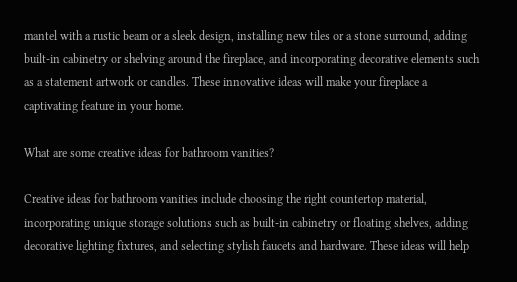mantel with a rustic beam or a sleek design, installing new tiles or a stone surround, adding built-in cabinetry or shelving around the fireplace, and incorporating decorative elements such as a statement artwork or candles. These innovative ideas will make your fireplace a captivating feature in your home.

What are some creative ideas for bathroom vanities?

Creative ideas for bathroom vanities include choosing the right countertop material, incorporating unique storage solutions such as built-in cabinetry or floating shelves, adding decorative lighting fixtures, and selecting stylish faucets and hardware. These ideas will help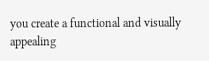you create a functional and visually appealing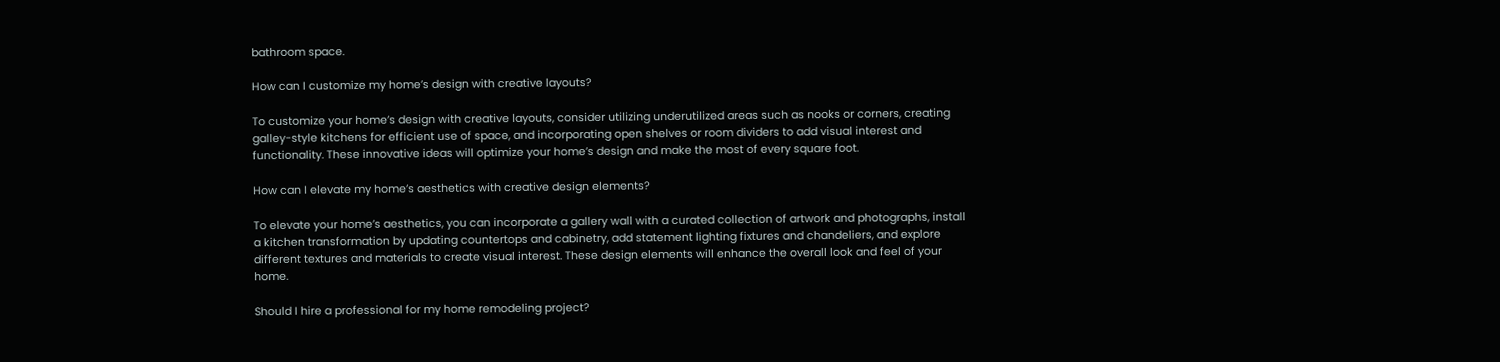bathroom space.

How can I customize my home’s design with creative layouts?

To customize your home’s design with creative layouts, consider utilizing underutilized areas such as nooks or corners, creating galley-style kitchens for efficient use of space, and incorporating open shelves or room dividers to add visual interest and functionality. These innovative ideas will optimize your home’s design and make the most of every square foot.

How can I elevate my home’s aesthetics with creative design elements?

To elevate your home’s aesthetics, you can incorporate a gallery wall with a curated collection of artwork and photographs, install a kitchen transformation by updating countertops and cabinetry, add statement lighting fixtures and chandeliers, and explore different textures and materials to create visual interest. These design elements will enhance the overall look and feel of your home.

Should I hire a professional for my home remodeling project?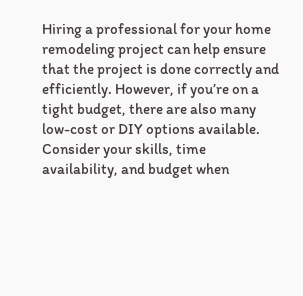Hiring a professional for your home remodeling project can help ensure that the project is done correctly and efficiently. However, if you’re on a tight budget, there are also many low-cost or DIY options available. Consider your skills, time availability, and budget when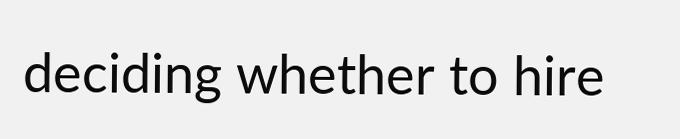deciding whether to hire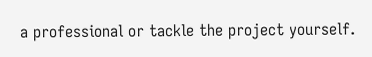a professional or tackle the project yourself.